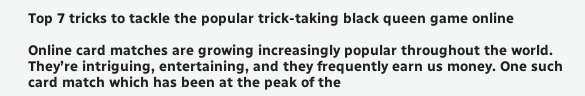Top 7 tricks to tackle the popular trick-taking black queen game online

Online card matches are growing increasingly popular throughout the world. They’re intriguing, entertaining, and they frequently earn us money. One such card match which has been at the peak of the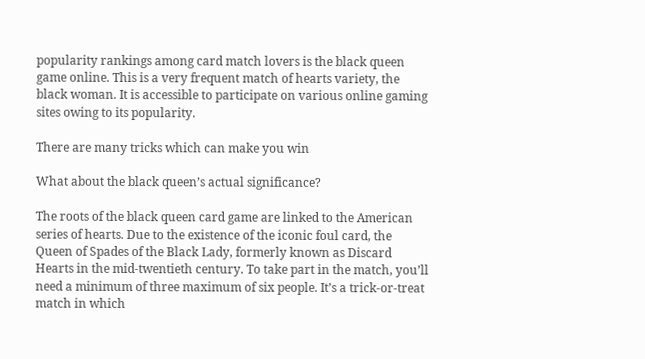popularity rankings among card match lovers is the black queen game online. This is a very frequent match of hearts variety, the black woman. It is accessible to participate on various online gaming sites owing to its popularity.

There are many tricks which can make you win

What about the black queen’s actual significance?

The roots of the black queen card game are linked to the American series of hearts. Due to the existence of the iconic foul card, the Queen of Spades of the Black Lady, formerly known as Discard Hearts in the mid-twentieth century. To take part in the match, you’ll need a minimum of three maximum of six people. It’s a trick-or-treat match in which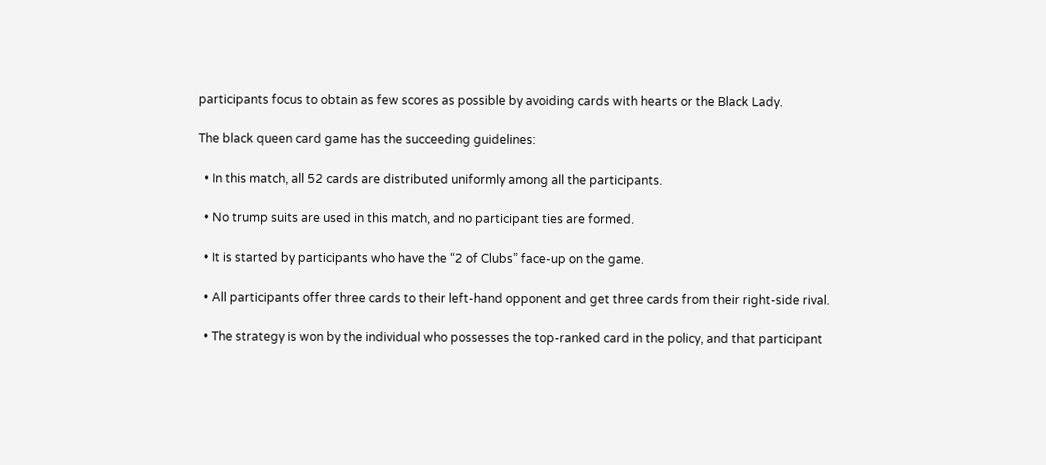participants focus to obtain as few scores as possible by avoiding cards with hearts or the Black Lady.

The black queen card game has the succeeding guidelines:

  • In this match, all 52 cards are distributed uniformly among all the participants.

  • No trump suits are used in this match, and no participant ties are formed.

  • It is started by participants who have the “2 of Clubs” face-up on the game.

  • All participants offer three cards to their left-hand opponent and get three cards from their right-side rival.

  • The strategy is won by the individual who possesses the top-ranked card in the policy, and that participant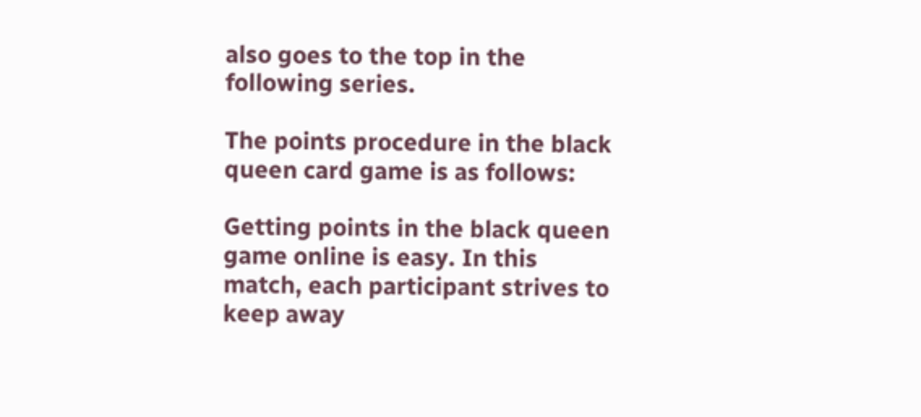also goes to the top in the following series.

The points procedure in the black queen card game is as follows:

Getting points in the black queen game online is easy. In this match, each participant strives to keep away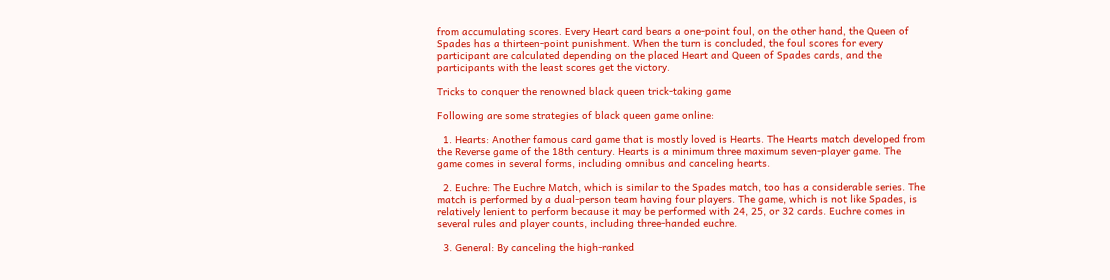from accumulating scores. Every Heart card bears a one-point foul, on the other hand, the Queen of Spades has a thirteen-point punishment. When the turn is concluded, the foul scores for every participant are calculated depending on the placed Heart and Queen of Spades cards, and the participants with the least scores get the victory.

Tricks to conquer the renowned black queen trick-taking game

Following are some strategies of black queen game online:

  1. Hearts: Another famous card game that is mostly loved is Hearts. The Hearts match developed from the Reverse game of the 18th century. Hearts is a minimum three maximum seven-player game. The game comes in several forms, including omnibus and canceling hearts.

  2. Euchre: The Euchre Match, which is similar to the Spades match, too has a considerable series. The match is performed by a dual-person team having four players. The game, which is not like Spades, is relatively lenient to perform because it may be performed with 24, 25, or 32 cards. Euchre comes in several rules and player counts, including three-handed euchre.

  3. General: By canceling the high-ranked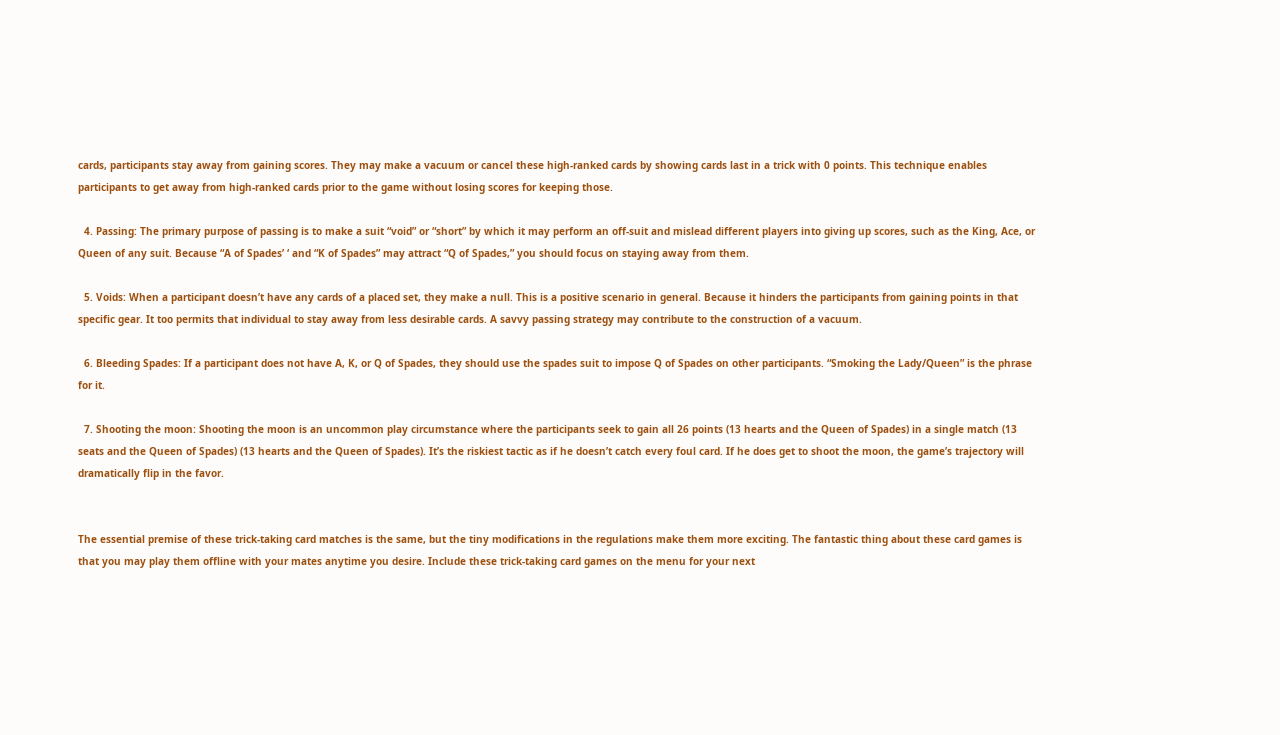cards, participants stay away from gaining scores. They may make a vacuum or cancel these high-ranked cards by showing cards last in a trick with 0 points. This technique enables participants to get away from high-ranked cards prior to the game without losing scores for keeping those.

  4. Passing: The primary purpose of passing is to make a suit “void” or “short” by which it may perform an off-suit and mislead different players into giving up scores, such as the King, Ace, or Queen of any suit. Because “A of Spades’ ‘ and “K of Spades” may attract “Q of Spades,” you should focus on staying away from them.

  5. Voids: When a participant doesn’t have any cards of a placed set, they make a null. This is a positive scenario in general. Because it hinders the participants from gaining points in that specific gear. It too permits that individual to stay away from less desirable cards. A savvy passing strategy may contribute to the construction of a vacuum.

  6. Bleeding Spades: If a participant does not have A, K, or Q of Spades, they should use the spades suit to impose Q of Spades on other participants. “Smoking the Lady/Queen” is the phrase for it.

  7. Shooting the moon: Shooting the moon is an uncommon play circumstance where the participants seek to gain all 26 points (13 hearts and the Queen of Spades) in a single match (13 seats and the Queen of Spades) (13 hearts and the Queen of Spades). It’s the riskiest tactic as if he doesn’t catch every foul card. If he does get to shoot the moon, the game’s trajectory will dramatically flip in the favor.


The essential premise of these trick-taking card matches is the same, but the tiny modifications in the regulations make them more exciting. The fantastic thing about these card games is that you may play them offline with your mates anytime you desire. Include these trick-taking card games on the menu for your next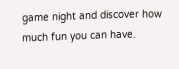game night and discover how much fun you can have.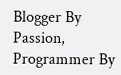Blogger By Passion, Programmer By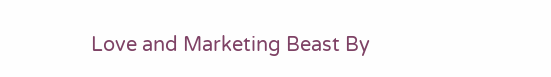Love and Marketing Beast By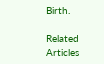Birth.

Related Articles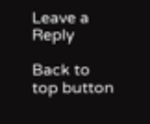Leave a Reply

Back to top button